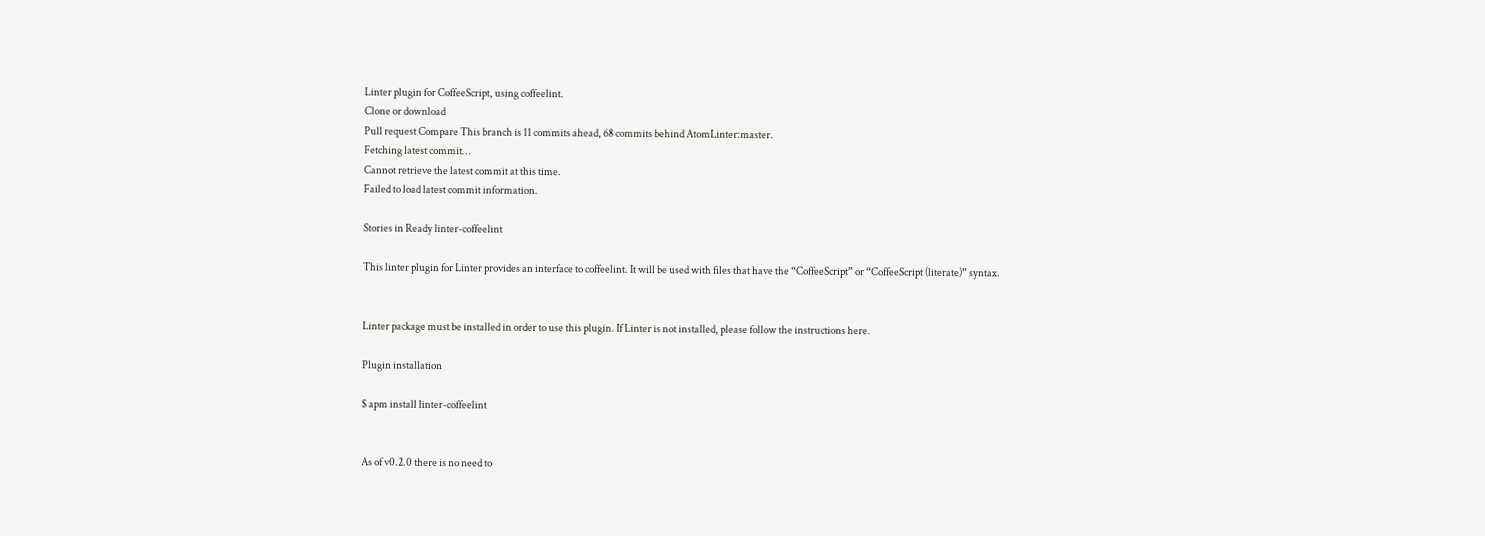Linter plugin for CoffeeScript, using coffeelint.
Clone or download
Pull request Compare This branch is 11 commits ahead, 68 commits behind AtomLinter:master.
Fetching latest commit…
Cannot retrieve the latest commit at this time.
Failed to load latest commit information.

Stories in Ready linter-coffeelint

This linter plugin for Linter provides an interface to coffeelint. It will be used with files that have the “CoffeeScript” or “CoffeeScript (literate)” syntax.


Linter package must be installed in order to use this plugin. If Linter is not installed, please follow the instructions here.

Plugin installation

$ apm install linter-coffeelint


As of v0.2.0 there is no need to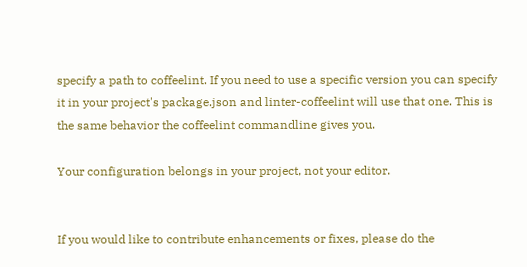specify a path to coffeelint. If you need to use a specific version you can specify it in your project's package.json and linter-coffeelint will use that one. This is the same behavior the coffeelint commandline gives you.

Your configuration belongs in your project, not your editor.


If you would like to contribute enhancements or fixes, please do the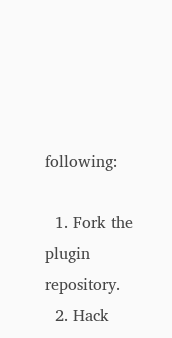following:

  1. Fork the plugin repository.
  2. Hack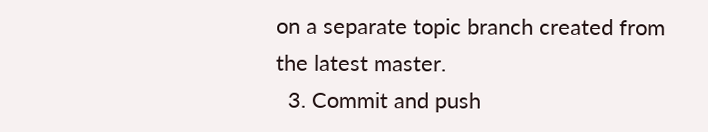on a separate topic branch created from the latest master.
  3. Commit and push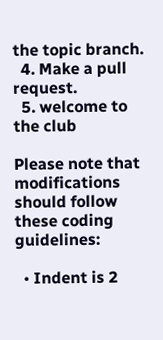the topic branch.
  4. Make a pull request.
  5. welcome to the club

Please note that modifications should follow these coding guidelines:

  • Indent is 2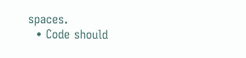spaces.
  • Code should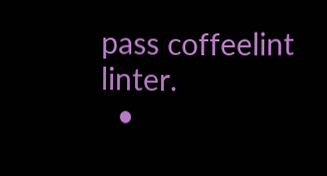pass coffeelint linter.
  •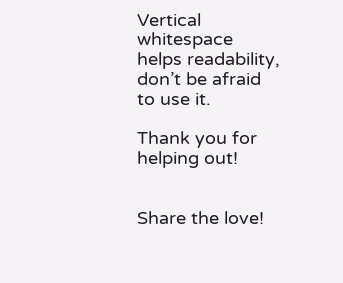Vertical whitespace helps readability, don’t be afraid to use it.

Thank you for helping out!


Share the love!